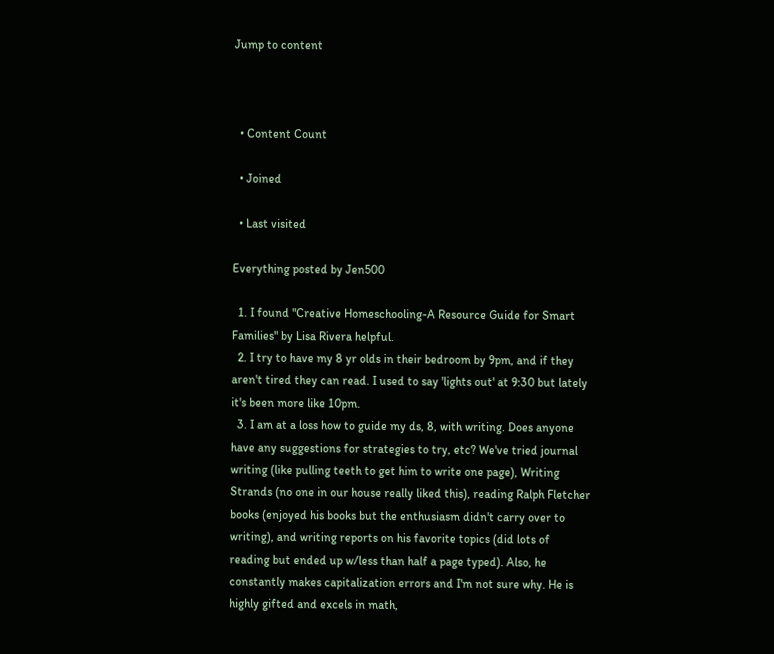Jump to content



  • Content Count

  • Joined

  • Last visited

Everything posted by Jen500

  1. I found "Creative Homeschooling-A Resource Guide for Smart Families" by Lisa Rivera helpful.
  2. I try to have my 8 yr olds in their bedroom by 9pm, and if they aren't tired they can read. I used to say 'lights out' at 9:30 but lately it's been more like 10pm.
  3. I am at a loss how to guide my ds, 8, with writing. Does anyone have any suggestions for strategies to try, etc? We've tried journal writing (like pulling teeth to get him to write one page), Writing Strands (no one in our house really liked this), reading Ralph Fletcher books (enjoyed his books but the enthusiasm didn't carry over to writing), and writing reports on his favorite topics (did lots of reading but ended up w/less than half a page typed). Also, he constantly makes capitalization errors and I'm not sure why. He is highly gifted and excels in math,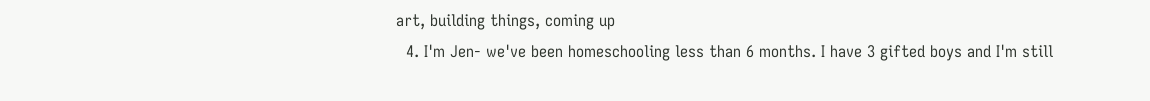art, building things, coming up
  4. I'm Jen- we've been homeschooling less than 6 months. I have 3 gifted boys and I'm still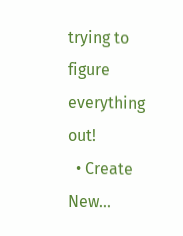trying to figure everything out!
  • Create New...